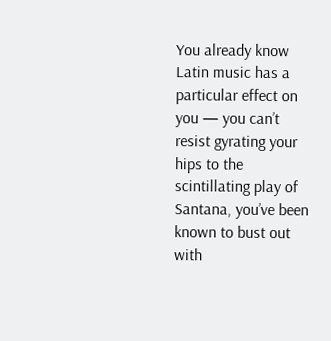You already know Latin music has a particular effect on you — you can’t resist gyrating your hips to the scintillating play of Santana, you’ve been known to bust out with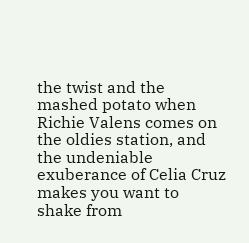the twist and the mashed potato when Richie Valens comes on the oldies station, and the undeniable exuberance of Celia Cruz makes you want to shake from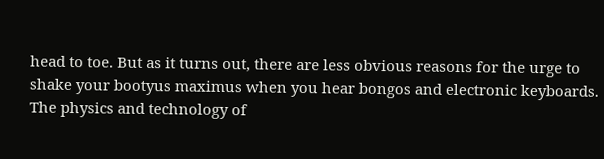head to toe. But as it turns out, there are less obvious reasons for the urge to shake your bootyus maximus when you hear bongos and electronic keyboards. The physics and technology of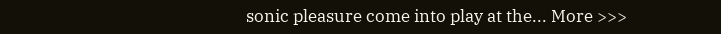sonic pleasure come into play at the... More >>>